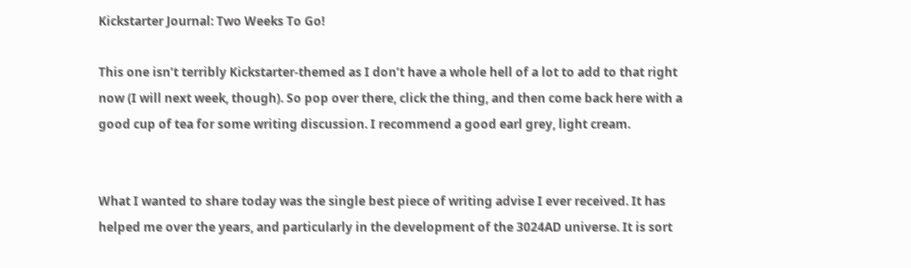Kickstarter Journal: Two Weeks To Go!

This one isn’t terribly Kickstarter-themed as I don’t have a whole hell of a lot to add to that right now (I will next week, though). So pop over there, click the thing, and then come back here with a good cup of tea for some writing discussion. I recommend a good earl grey, light cream.


What I wanted to share today was the single best piece of writing advise I ever received. It has helped me over the years, and particularly in the development of the 3024AD universe. It is sort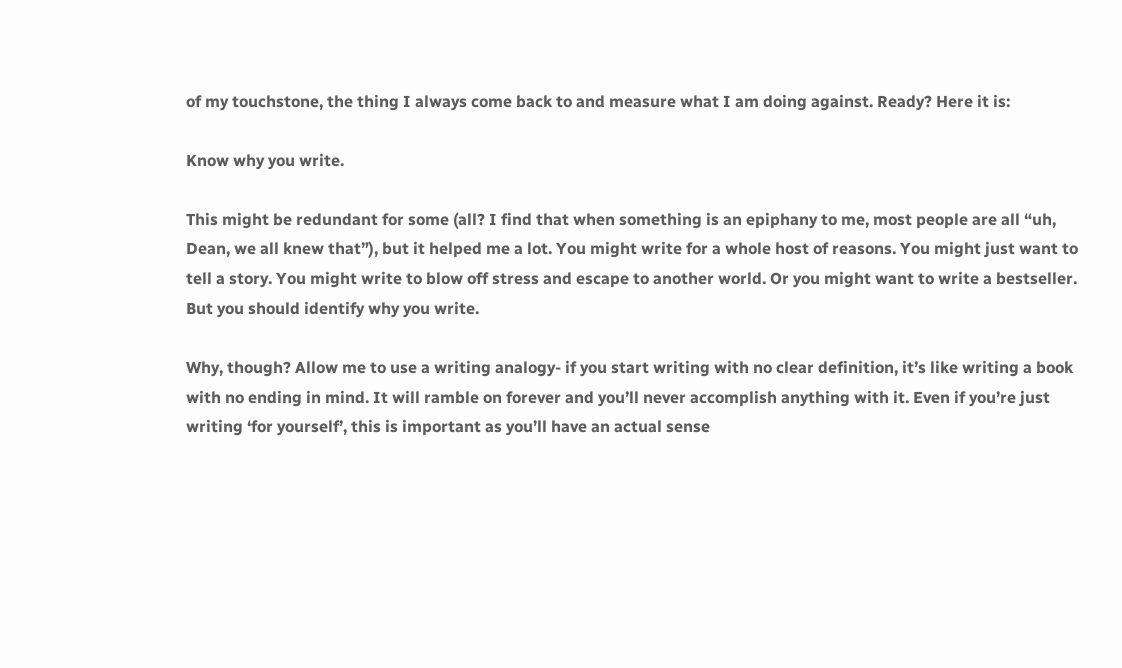of my touchstone, the thing I always come back to and measure what I am doing against. Ready? Here it is:

Know why you write.

This might be redundant for some (all? I find that when something is an epiphany to me, most people are all “uh, Dean, we all knew that”), but it helped me a lot. You might write for a whole host of reasons. You might just want to tell a story. You might write to blow off stress and escape to another world. Or you might want to write a bestseller. But you should identify why you write.

Why, though? Allow me to use a writing analogy- if you start writing with no clear definition, it’s like writing a book with no ending in mind. It will ramble on forever and you’ll never accomplish anything with it. Even if you’re just writing ‘for yourself’, this is important as you’ll have an actual sense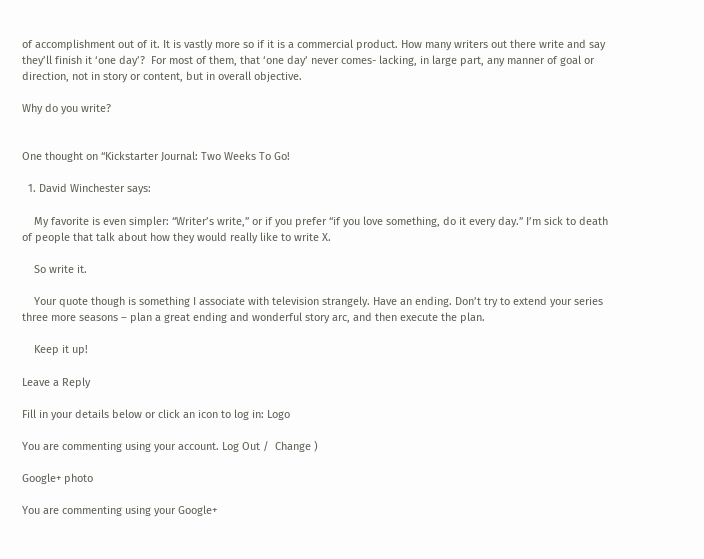of accomplishment out of it. It is vastly more so if it is a commercial product. How many writers out there write and say they’ll finish it ‘one day’?  For most of them, that ‘one day’ never comes- lacking, in large part, any manner of goal or direction, not in story or content, but in overall objective.

Why do you write?


One thought on “Kickstarter Journal: Two Weeks To Go!

  1. David Winchester says:

    My favorite is even simpler: “Writer’s write,” or if you prefer “if you love something, do it every day.” I’m sick to death of people that talk about how they would really like to write X.

    So write it.

    Your quote though is something I associate with television strangely. Have an ending. Don’t try to extend your series three more seasons – plan a great ending and wonderful story arc, and then execute the plan.

    Keep it up!

Leave a Reply

Fill in your details below or click an icon to log in: Logo

You are commenting using your account. Log Out /  Change )

Google+ photo

You are commenting using your Google+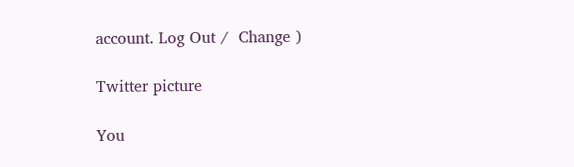account. Log Out /  Change )

Twitter picture

You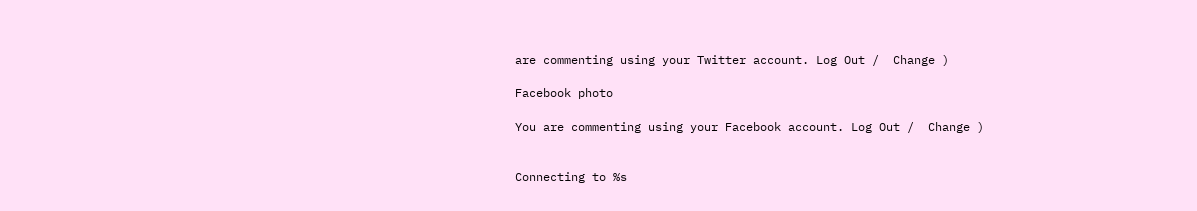are commenting using your Twitter account. Log Out /  Change )

Facebook photo

You are commenting using your Facebook account. Log Out /  Change )


Connecting to %s